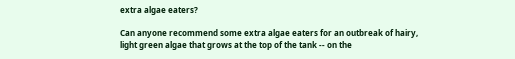extra algae eaters?

Can anyone recommend some extra algae eaters for an outbreak of hairy,
light green algae that grows at the top of the tank -- on the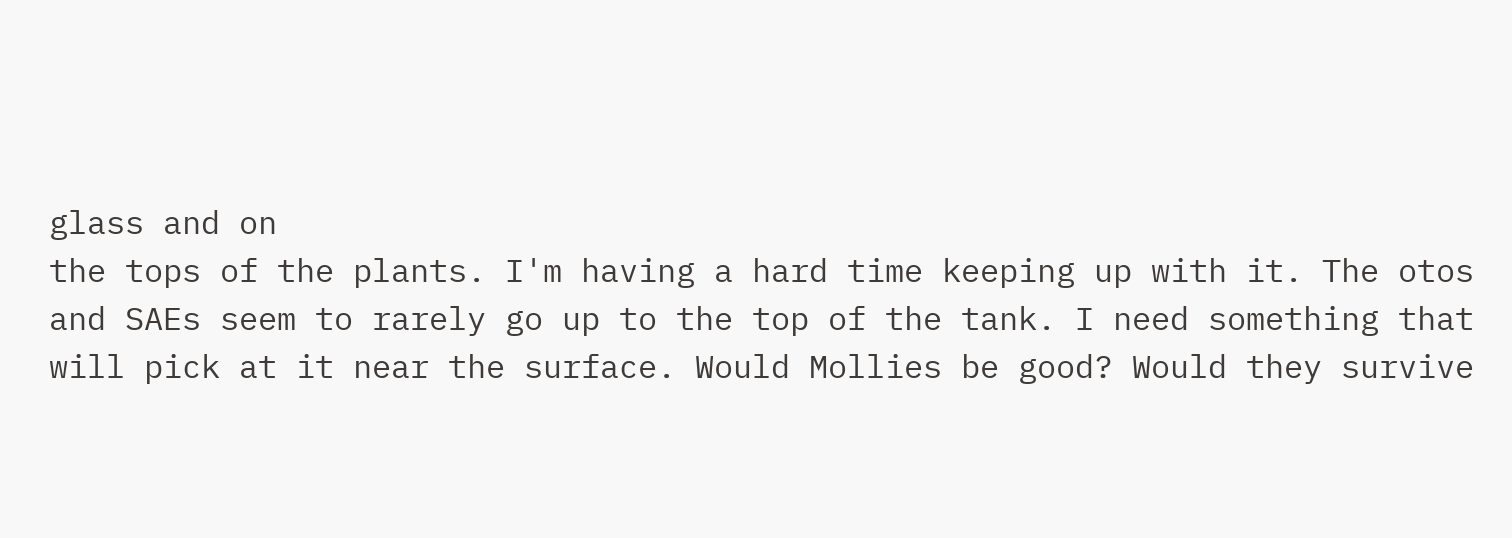glass and on
the tops of the plants. I'm having a hard time keeping up with it. The otos
and SAEs seem to rarely go up to the top of the tank. I need something that
will pick at it near the surface. Would Mollies be good? Would they survive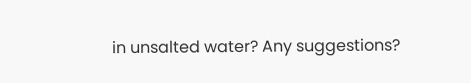in unsalted water? Any suggestions?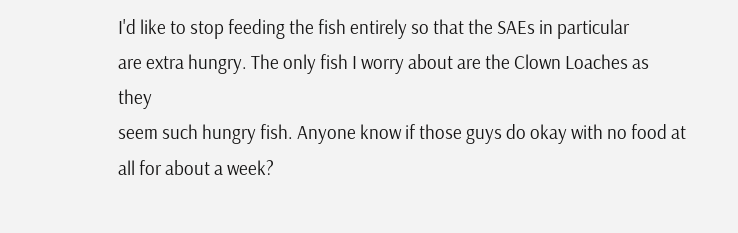I'd like to stop feeding the fish entirely so that the SAEs in particular
are extra hungry. The only fish I worry about are the Clown Loaches as they
seem such hungry fish. Anyone know if those guys do okay with no food at
all for about a week?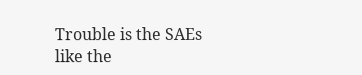Trouble is the SAEs like the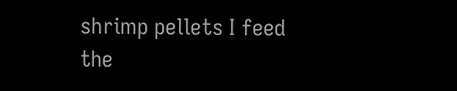shrimp pellets I feed
the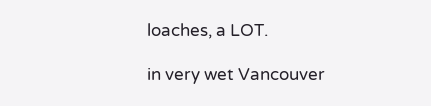loaches, a LOT.

in very wet Vancouver